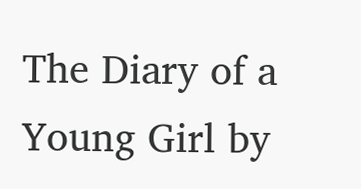The Diary of a Young Girl by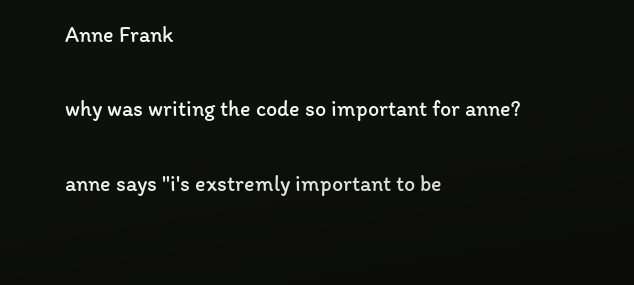Anne Frank

why was writing the code so important for anne?

anne says "i's exstremly important to be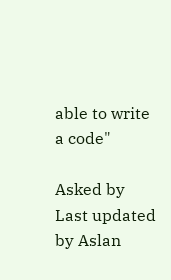able to write a code"

Asked by
Last updated by Aslan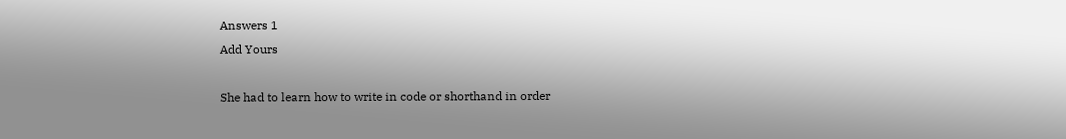Answers 1
Add Yours

She had to learn how to write in code or shorthand in order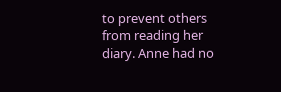to prevent others from reading her diary. Anne had no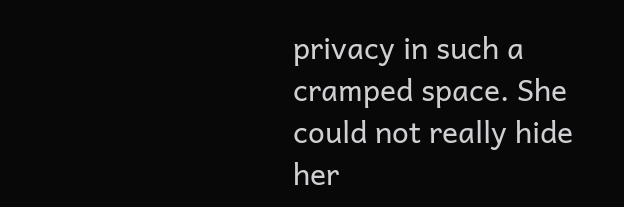privacy in such a cramped space. She could not really hide her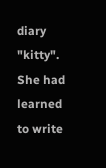diary "kitty". She had learned to write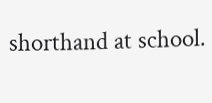shorthand at school.